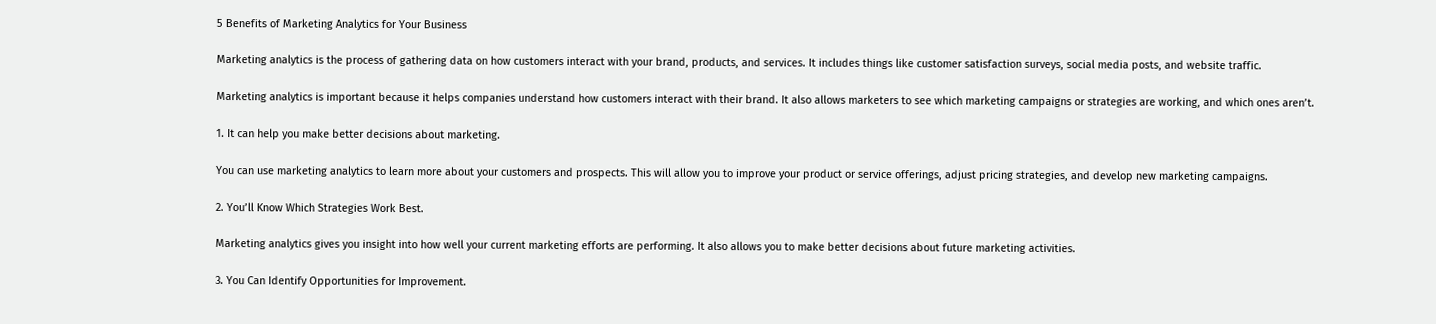5 Benefits of Marketing Analytics for Your Business

Marketing analytics is the process of gathering data on how customers interact with your brand, products, and services. It includes things like customer satisfaction surveys, social media posts, and website traffic.

Marketing analytics is important because it helps companies understand how customers interact with their brand. It also allows marketers to see which marketing campaigns or strategies are working, and which ones aren’t.

1. It can help you make better decisions about marketing.

You can use marketing analytics to learn more about your customers and prospects. This will allow you to improve your product or service offerings, adjust pricing strategies, and develop new marketing campaigns.

2. You’ll Know Which Strategies Work Best.

Marketing analytics gives you insight into how well your current marketing efforts are performing. It also allows you to make better decisions about future marketing activities.

3. You Can Identify Opportunities for Improvement.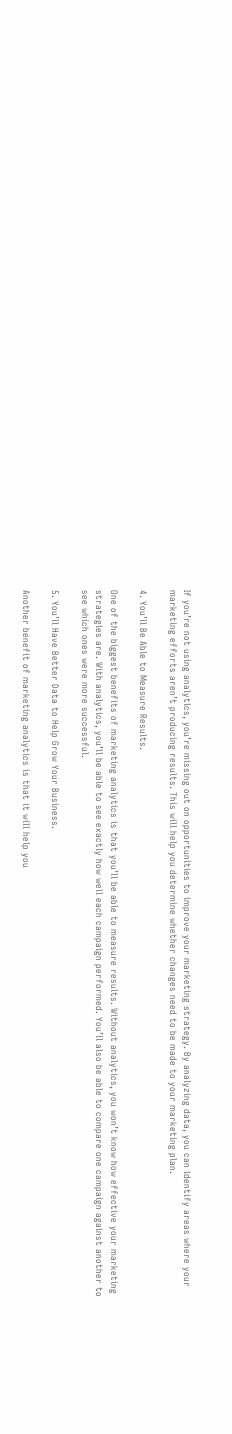If you’re not using analytics, you’re missing out on opportunities to improve your marketing strategy. By analyzing data, you can identify areas where your marketing efforts aren’t producing results. This will help you determine whether changes need to be made to your marketing plan.

4. You’ll Be Able to Measure Results.

One of the biggest benefits of marketing analytics is that you’ll be able to measure results. Without analytics, you won’t know how effective your marketing strategies are. With analytics, you’ll be able to see exactly how well each campaign performed. You’ll also be able to compare one campaign against another to see which ones were more successful.

5. You’ll Have Better Data to Help Grow Your Business.

Another benefit of marketing analytics is that it will help you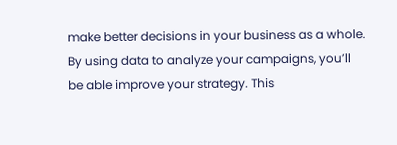make better decisions in your business as a whole. By using data to analyze your campaigns, you’ll be able improve your strategy. This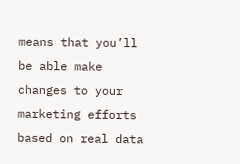means that you’ll be able make changes to your marketing efforts based on real data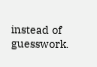instead of guesswork.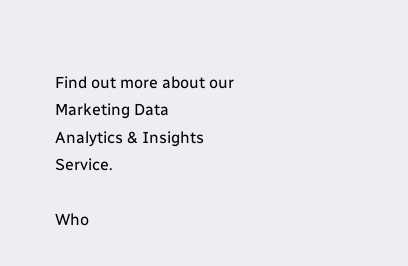Find out more about our Marketing Data Analytics & Insights Service.

Who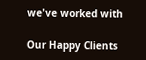we've worked with

Our Happy Clients